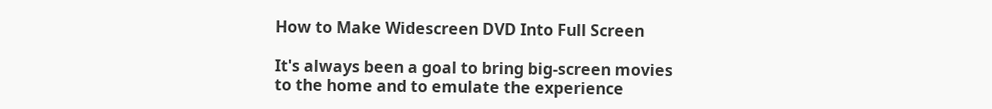How to Make Widescreen DVD Into Full Screen

It's always been a goal to bring big-screen movies to the home and to emulate the experience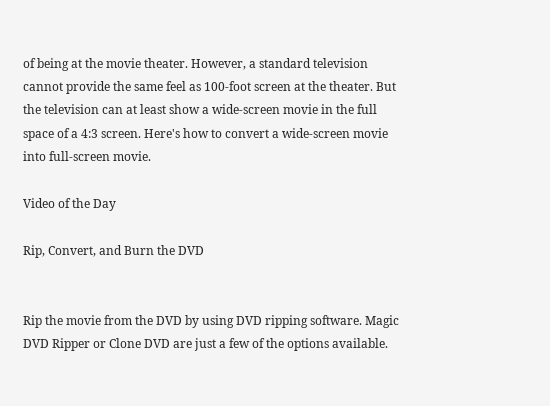of being at the movie theater. However, a standard television cannot provide the same feel as 100-foot screen at the theater. But the television can at least show a wide-screen movie in the full space of a 4:3 screen. Here's how to convert a wide-screen movie into full-screen movie.

Video of the Day

Rip, Convert, and Burn the DVD


Rip the movie from the DVD by using DVD ripping software. Magic DVD Ripper or Clone DVD are just a few of the options available.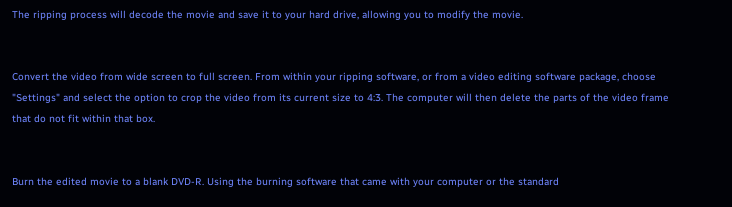The ripping process will decode the movie and save it to your hard drive, allowing you to modify the movie.


Convert the video from wide screen to full screen. From within your ripping software, or from a video editing software package, choose "Settings" and select the option to crop the video from its current size to 4:3. The computer will then delete the parts of the video frame that do not fit within that box.


Burn the edited movie to a blank DVD-R. Using the burning software that came with your computer or the standard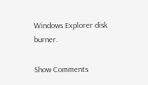Windows Explorer disk burner.

Show Comments